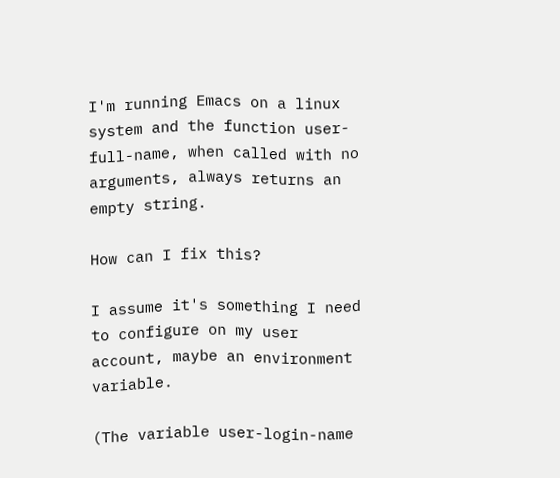I'm running Emacs on a linux system and the function user-full-name, when called with no arguments, always returns an empty string.

How can I fix this?

I assume it's something I need to configure on my user account, maybe an environment variable.

(The variable user-login-name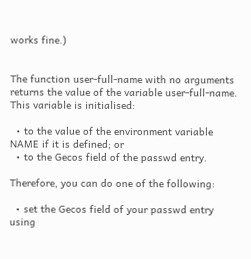works fine.)


The function user-full-name with no arguments returns the value of the variable user-full-name. This variable is initialised:

  • to the value of the environment variable NAME if it is defined; or
  • to the Gecos field of the passwd entry.

Therefore, you can do one of the following:

  • set the Gecos field of your passwd entry using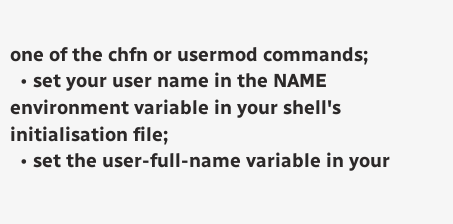one of the chfn or usermod commands;
  • set your user name in the NAME environment variable in your shell's initialisation file;
  • set the user-full-name variable in your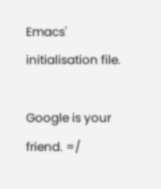Emacs' initialisation file.

Google is your friend. =/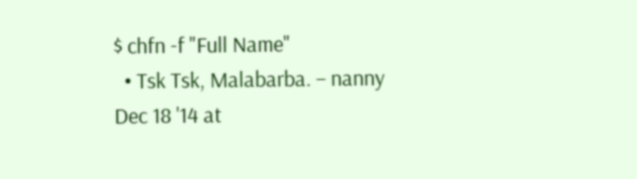$ chfn -f "Full Name"
  • Tsk Tsk, Malabarba. – nanny Dec 18 '14 at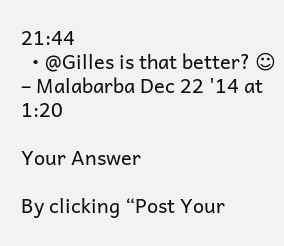21:44
  • @Gilles is that better? ☺ – Malabarba Dec 22 '14 at 1:20

Your Answer

By clicking “Post Your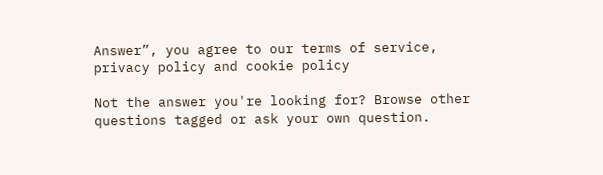Answer”, you agree to our terms of service, privacy policy and cookie policy

Not the answer you're looking for? Browse other questions tagged or ask your own question.